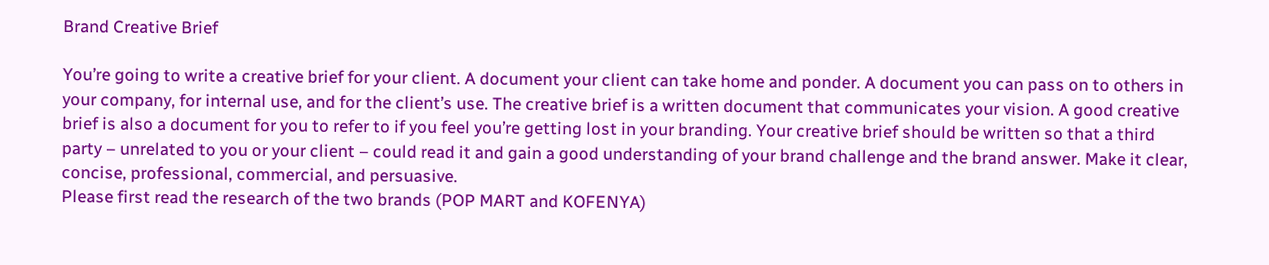Brand Creative Brief

You’re going to write a creative brief for your client. A document your client can take home and ponder. A document you can pass on to others in your company, for internal use, and for the client’s use. The creative brief is a written document that communicates your vision. A good creative brief is also a document for you to refer to if you feel you’re getting lost in your branding. Your creative brief should be written so that a third party – unrelated to you or your client – could read it and gain a good understanding of your brand challenge and the brand answer. Make it clear, concise, professional, commercial, and persuasive.
Please first read the research of the two brands (POP MART and KOFENYA)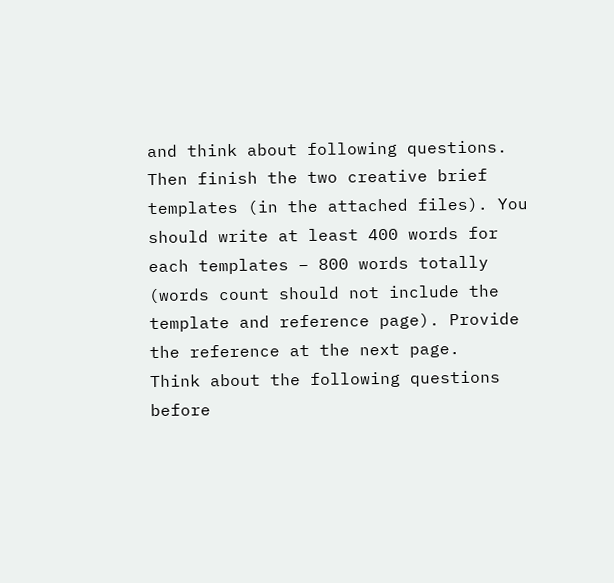and think about following questions. Then finish the two creative brief templates (in the attached files). You should write at least 400 words for each templates – 800 words totally (words count should not include the template and reference page). Provide the reference at the next page.
Think about the following questions before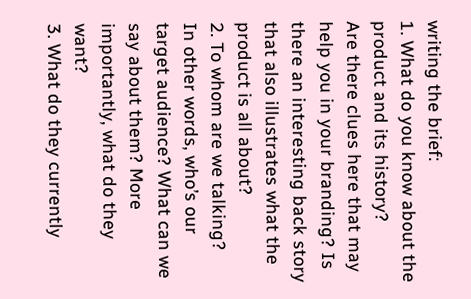writing the brief:
1. What do you know about the product and its history?
Are there clues here that may help you in your branding? Is there an interesting back story that also illustrates what the product is all about?
2. To whom are we talking?
In other words, who’s our target audience? What can we say about them? More importantly, what do they want?
3. What do they currently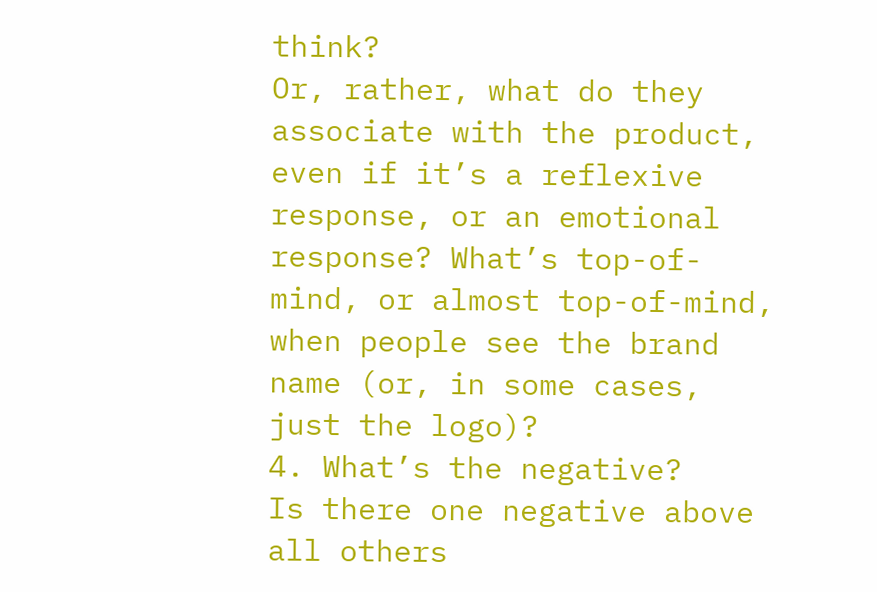think?
Or, rather, what do they associate with the product, even if it’s a reflexive response, or an emotional response? What’s top-of-mind, or almost top-of-mind, when people see the brand name (or, in some cases, just the logo)?
4. What’s the negative?
Is there one negative above all others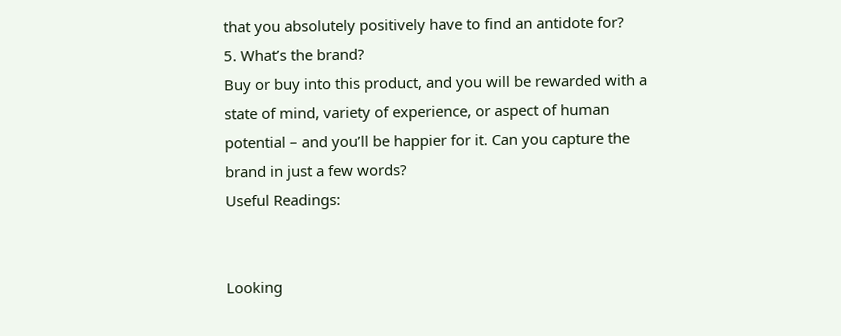that you absolutely positively have to find an antidote for?
5. What’s the brand?
Buy or buy into this product, and you will be rewarded with a state of mind, variety of experience, or aspect of human potential – and you’ll be happier for it. Can you capture the brand in just a few words?
Useful Readings:


Looking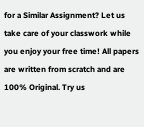for a Similar Assignment? Let us take care of your classwork while you enjoy your free time! All papers are written from scratch and are 100% Original. Try us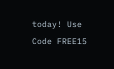today! Use Code FREE15